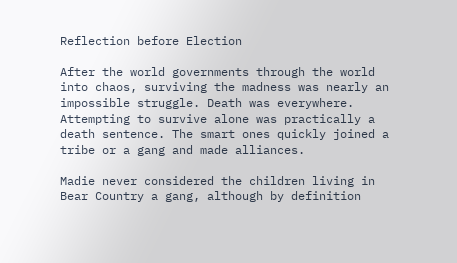Reflection before Election

After the world governments through the world into chaos, surviving the madness was nearly an impossible struggle. Death was everywhere. Attempting to survive alone was practically a death sentence. The smart ones quickly joined a tribe or a gang and made alliances.

Madie never considered the children living in Bear Country a gang, although by definition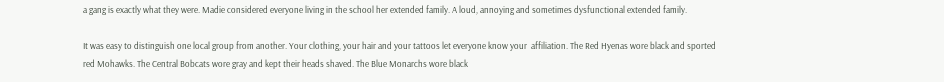a gang is exactly what they were. Madie considered everyone living in the school her extended family. A loud, annoying and sometimes dysfunctional extended family.

It was easy to distinguish one local group from another. Your clothing, your hair and your tattoos let everyone know your  affiliation. The Red Hyenas wore black and sported red Mohawks. The Central Bobcats wore gray and kept their heads shaved. The Blue Monarchs wore black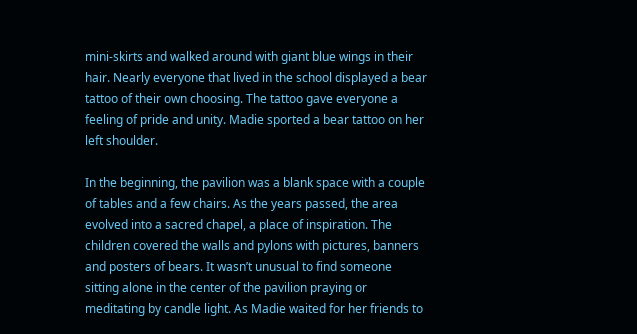mini-skirts and walked around with giant blue wings in their hair. Nearly everyone that lived in the school displayed a bear tattoo of their own choosing. The tattoo gave everyone a feeling of pride and unity. Madie sported a bear tattoo on her left shoulder.

In the beginning, the pavilion was a blank space with a couple of tables and a few chairs. As the years passed, the area evolved into a sacred chapel, a place of inspiration. The children covered the walls and pylons with pictures, banners and posters of bears. It wasn’t unusual to find someone sitting alone in the center of the pavilion praying or meditating by candle light. As Madie waited for her friends to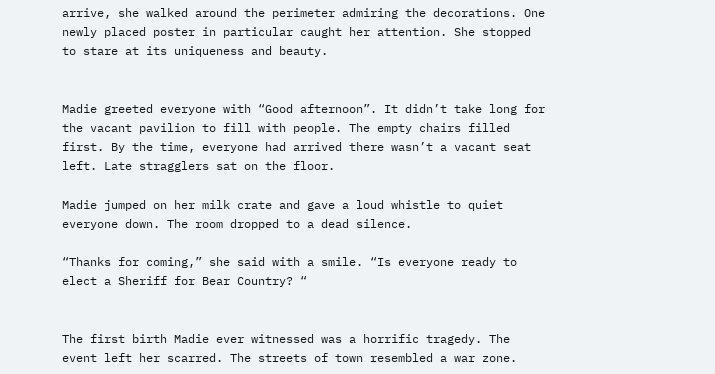arrive, she walked around the perimeter admiring the decorations. One newly placed poster in particular caught her attention. She stopped to stare at its uniqueness and beauty.


Madie greeted everyone with “Good afternoon”. It didn’t take long for the vacant pavilion to fill with people. The empty chairs filled first. By the time, everyone had arrived there wasn’t a vacant seat left. Late stragglers sat on the floor.

Madie jumped on her milk crate and gave a loud whistle to quiet everyone down. The room dropped to a dead silence.

“Thanks for coming,” she said with a smile. “Is everyone ready to elect a Sheriff for Bear Country? “


The first birth Madie ever witnessed was a horrific tragedy. The event left her scarred. The streets of town resembled a war zone.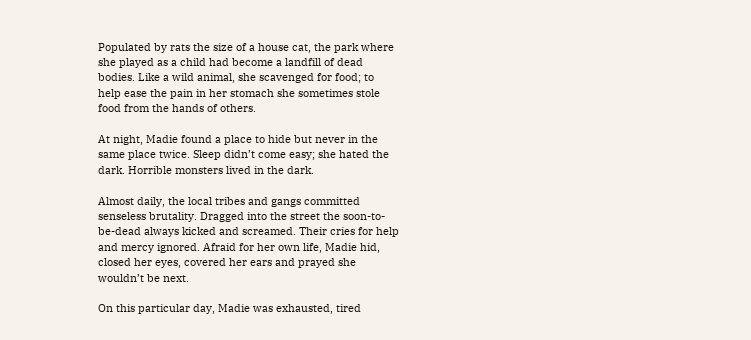Populated by rats the size of a house cat, the park where she played as a child had become a landfill of dead bodies. Like a wild animal, she scavenged for food; to help ease the pain in her stomach she sometimes stole food from the hands of others.

At night, Madie found a place to hide but never in the same place twice. Sleep didn’t come easy; she hated the dark. Horrible monsters lived in the dark.

Almost daily, the local tribes and gangs committed senseless brutality. Dragged into the street the soon-to-be-dead always kicked and screamed. Their cries for help and mercy ignored. Afraid for her own life, Madie hid, closed her eyes, covered her ears and prayed she wouldn’t be next.

On this particular day, Madie was exhausted, tired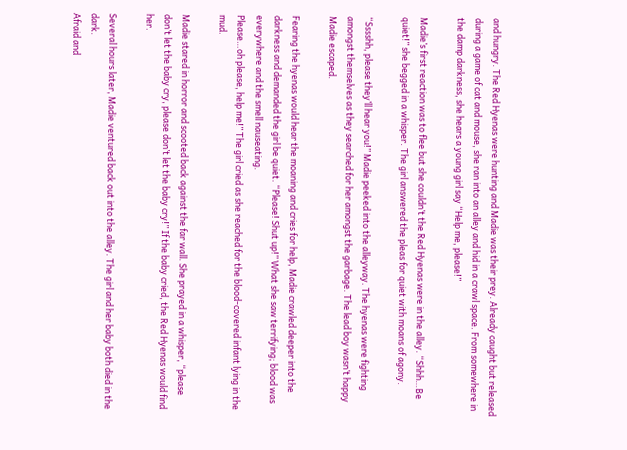and hungry. The Red Hyenas were hunting and Madie was their prey. Already caught but released during a game of cat and mouse, she ran into an alley and hid in a crawl space. From somewhere in the damp darkness, she hears a young girl say “Help me, please!”

Madie’s first reaction was to flee but she couldn’t the Red Hyenas were in the alley. “Shhh…Be quiet!” she begged in a whisper. The girl answered the pleas for quiet with moans of agony.

“Sssshh, please they’ll hear you!” Madie peeked into the alleyway. The hyenas were fighting amongst themselves as they searched for her amongst the garbage. The lead boy wasn’t happy Madie escaped.

Fearing the hyenas would hear the moaning and cries for help, Madie crawled deeper into the darkness and demanded the girl be quiet. “Please! Shut up!” What she saw terrifying; blood was everywhere and the smell nauseating.
Please…oh please, help me!” The girl cried as she reached for the blood-covered infant lying in the mud.

Madie stared in horror and scooted back against the far wall. She prayed in a whisper, “please don’t let the baby cry, please don’t let the baby cry!” If the baby cried, the Red Hyenas would find her.

Several hours later, Madie ventured back out into the alley. The girl and her baby both died in the dark.
Afraid and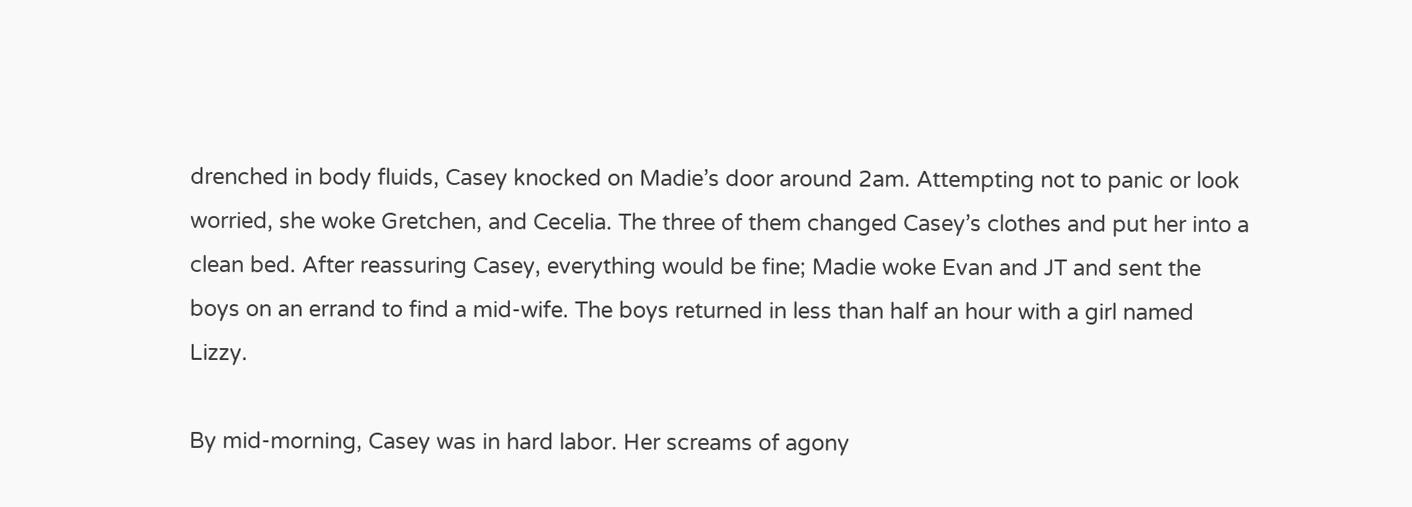drenched in body fluids, Casey knocked on Madie’s door around 2am. Attempting not to panic or look worried, she woke Gretchen, and Cecelia. The three of them changed Casey’s clothes and put her into a clean bed. After reassuring Casey, everything would be fine; Madie woke Evan and JT and sent the boys on an errand to find a mid-wife. The boys returned in less than half an hour with a girl named Lizzy.

By mid-morning, Casey was in hard labor. Her screams of agony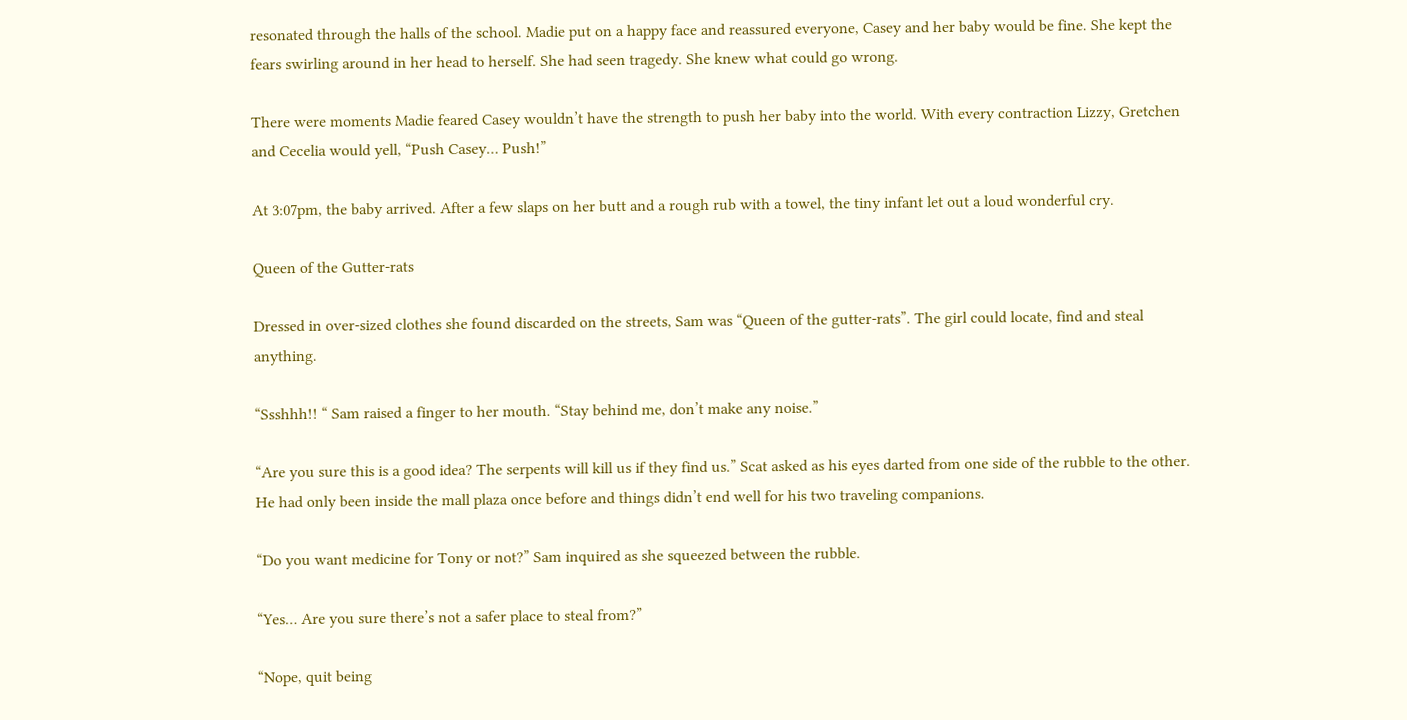resonated through the halls of the school. Madie put on a happy face and reassured everyone, Casey and her baby would be fine. She kept the fears swirling around in her head to herself. She had seen tragedy. She knew what could go wrong.

There were moments Madie feared Casey wouldn’t have the strength to push her baby into the world. With every contraction Lizzy, Gretchen and Cecelia would yell, “Push Casey… Push!”

At 3:07pm, the baby arrived. After a few slaps on her butt and a rough rub with a towel, the tiny infant let out a loud wonderful cry.

Queen of the Gutter-rats

Dressed in over-sized clothes she found discarded on the streets, Sam was “Queen of the gutter-rats”. The girl could locate, find and steal anything.

“Ssshhh!! “ Sam raised a finger to her mouth. “Stay behind me, don’t make any noise.”

“Are you sure this is a good idea? The serpents will kill us if they find us.” Scat asked as his eyes darted from one side of the rubble to the other. He had only been inside the mall plaza once before and things didn’t end well for his two traveling companions.

“Do you want medicine for Tony or not?” Sam inquired as she squeezed between the rubble.

“Yes… Are you sure there’s not a safer place to steal from?”

“Nope, quit being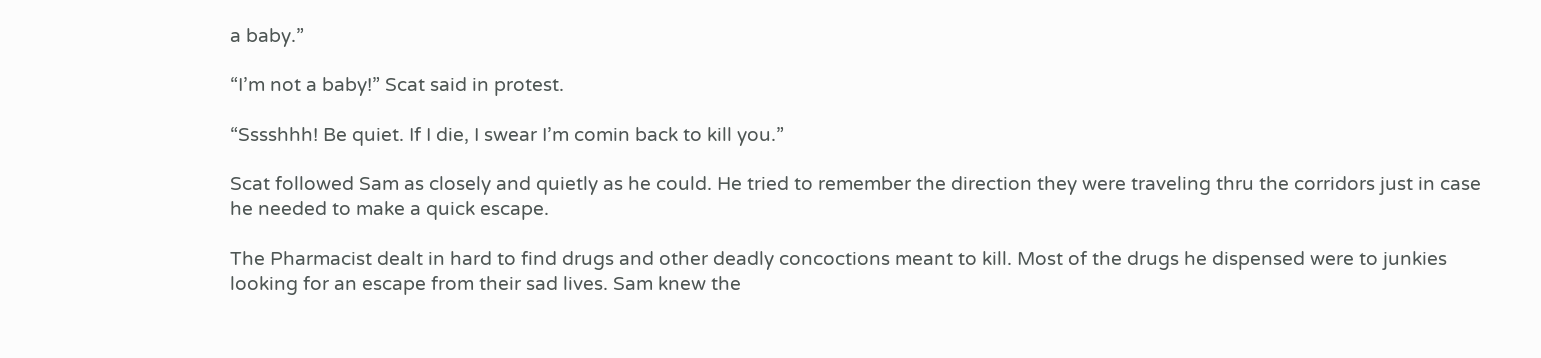a baby.”

“I’m not a baby!” Scat said in protest.

“Sssshhh! Be quiet. If I die, I swear I’m comin back to kill you.”

Scat followed Sam as closely and quietly as he could. He tried to remember the direction they were traveling thru the corridors just in case he needed to make a quick escape.

The Pharmacist dealt in hard to find drugs and other deadly concoctions meant to kill. Most of the drugs he dispensed were to junkies looking for an escape from their sad lives. Sam knew the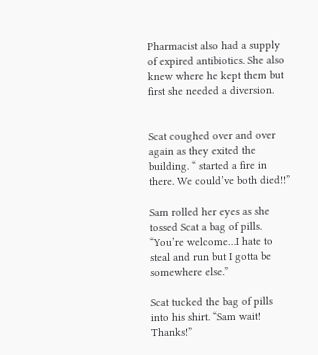Pharmacist also had a supply of expired antibiotics. She also knew where he kept them but first she needed a diversion.


Scat coughed over and over again as they exited the building. “ started a fire in there. We could’ve both died!!”

Sam rolled her eyes as she tossed Scat a bag of pills. “You’re welcome…I hate to steal and run but I gotta be somewhere else.”

Scat tucked the bag of pills into his shirt. “Sam wait! Thanks!”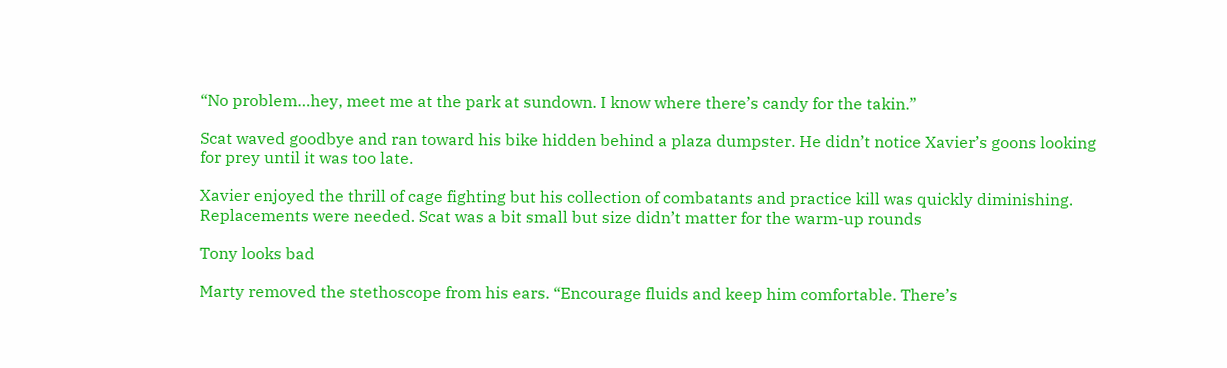“No problem…hey, meet me at the park at sundown. I know where there’s candy for the takin.”

Scat waved goodbye and ran toward his bike hidden behind a plaza dumpster. He didn’t notice Xavier’s goons looking for prey until it was too late.

Xavier enjoyed the thrill of cage fighting but his collection of combatants and practice kill was quickly diminishing. Replacements were needed. Scat was a bit small but size didn’t matter for the warm-up rounds

Tony looks bad

Marty removed the stethoscope from his ears. “Encourage fluids and keep him comfortable. There’s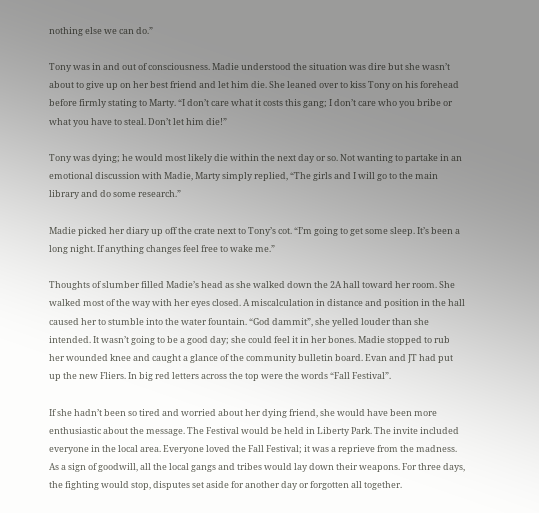nothing else we can do.”

Tony was in and out of consciousness. Madie understood the situation was dire but she wasn’t about to give up on her best friend and let him die. She leaned over to kiss Tony on his forehead before firmly stating to Marty. “I don’t care what it costs this gang; I don’t care who you bribe or what you have to steal. Don’t let him die!”

Tony was dying; he would most likely die within the next day or so. Not wanting to partake in an emotional discussion with Madie, Marty simply replied, “The girls and I will go to the main library and do some research.”

Madie picked her diary up off the crate next to Tony’s cot. “I’m going to get some sleep. It’s been a long night. If anything changes feel free to wake me.”

Thoughts of slumber filled Madie’s head as she walked down the 2A hall toward her room. She walked most of the way with her eyes closed. A miscalculation in distance and position in the hall caused her to stumble into the water fountain. “God dammit”, she yelled louder than she intended. It wasn’t going to be a good day; she could feel it in her bones. Madie stopped to rub her wounded knee and caught a glance of the community bulletin board. Evan and JT had put up the new Fliers. In big red letters across the top were the words “Fall Festival”.

If she hadn’t been so tired and worried about her dying friend, she would have been more enthusiastic about the message. The Festival would be held in Liberty Park. The invite included everyone in the local area. Everyone loved the Fall Festival; it was a reprieve from the madness. As a sign of goodwill, all the local gangs and tribes would lay down their weapons. For three days, the fighting would stop, disputes set aside for another day or forgotten all together.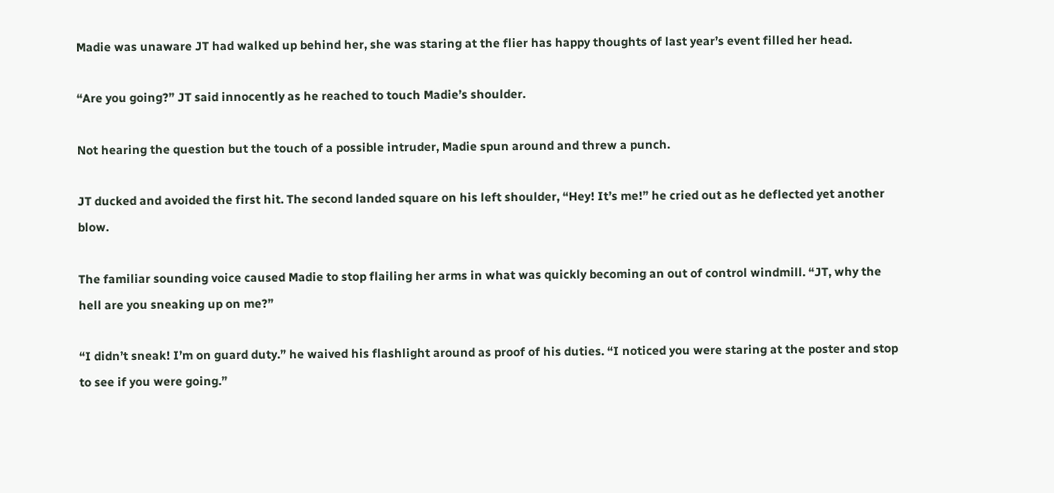Madie was unaware JT had walked up behind her, she was staring at the flier has happy thoughts of last year’s event filled her head.

“Are you going?” JT said innocently as he reached to touch Madie’s shoulder.

Not hearing the question but the touch of a possible intruder, Madie spun around and threw a punch.

JT ducked and avoided the first hit. The second landed square on his left shoulder, “Hey! It’s me!” he cried out as he deflected yet another blow.

The familiar sounding voice caused Madie to stop flailing her arms in what was quickly becoming an out of control windmill. “JT, why the hell are you sneaking up on me?”

“I didn’t sneak! I’m on guard duty.” he waived his flashlight around as proof of his duties. “I noticed you were staring at the poster and stop to see if you were going.”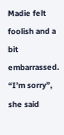Madie felt foolish and a bit embarrassed. “I’m sorry”, she said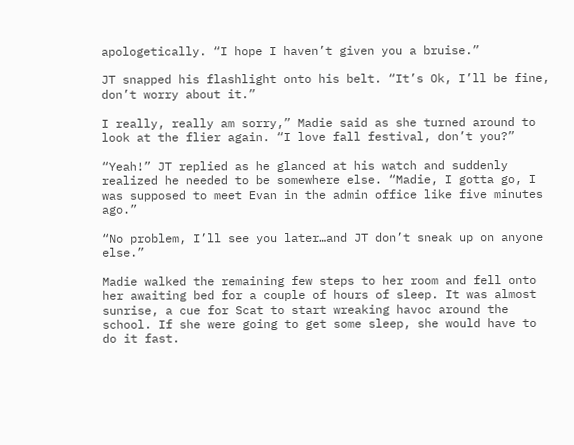apologetically. “I hope I haven’t given you a bruise.”

JT snapped his flashlight onto his belt. “It’s Ok, I’ll be fine, don’t worry about it.”

I really, really am sorry,” Madie said as she turned around to look at the flier again. “I love fall festival, don’t you?”

“Yeah!” JT replied as he glanced at his watch and suddenly realized he needed to be somewhere else. “Madie, I gotta go, I was supposed to meet Evan in the admin office like five minutes ago.”

“No problem, I’ll see you later…and JT don’t sneak up on anyone else.”

Madie walked the remaining few steps to her room and fell onto her awaiting bed for a couple of hours of sleep. It was almost sunrise, a cue for Scat to start wreaking havoc around the school. If she were going to get some sleep, she would have to do it fast.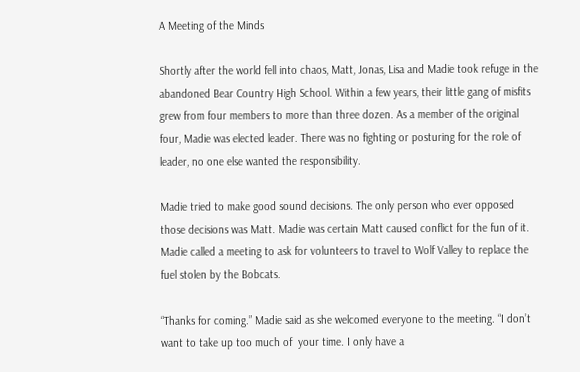A Meeting of the Minds

Shortly after the world fell into chaos, Matt, Jonas, Lisa and Madie took refuge in the abandoned Bear Country High School. Within a few years, their little gang of misfits grew from four members to more than three dozen. As a member of the original four, Madie was elected leader. There was no fighting or posturing for the role of leader, no one else wanted the responsibility.

Madie tried to make good sound decisions. The only person who ever opposed those decisions was Matt. Madie was certain Matt caused conflict for the fun of it. Madie called a meeting to ask for volunteers to travel to Wolf Valley to replace the fuel stolen by the Bobcats.

“Thanks for coming.” Madie said as she welcomed everyone to the meeting. “I don’t want to take up too much of  your time. I only have a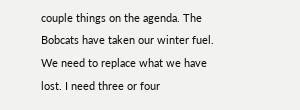couple things on the agenda. The Bobcats have taken our winter fuel. We need to replace what we have lost. I need three or four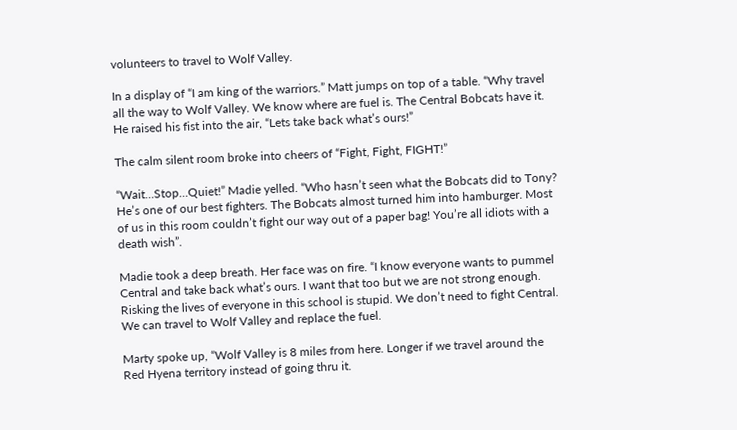volunteers to travel to Wolf Valley.

In a display of “I am king of the warriors.” Matt jumps on top of a table. “Why travel all the way to Wolf Valley. We know where are fuel is. The Central Bobcats have it. He raised his fist into the air, “Lets take back what’s ours!”

The calm silent room broke into cheers of “Fight, Fight, FIGHT!”

“Wait…Stop…Quiet!” Madie yelled. “Who hasn’t seen what the Bobcats did to Tony? He’s one of our best fighters. The Bobcats almost turned him into hamburger. Most of us in this room couldn’t fight our way out of a paper bag! You’re all idiots with a death wish”.

Madie took a deep breath. Her face was on fire. “I know everyone wants to pummel Central and take back what’s ours. I want that too but we are not strong enough. Risking the lives of everyone in this school is stupid. We don’t need to fight Central. We can travel to Wolf Valley and replace the fuel.

Marty spoke up, “Wolf Valley is 8 miles from here. Longer if we travel around the Red Hyena territory instead of going thru it.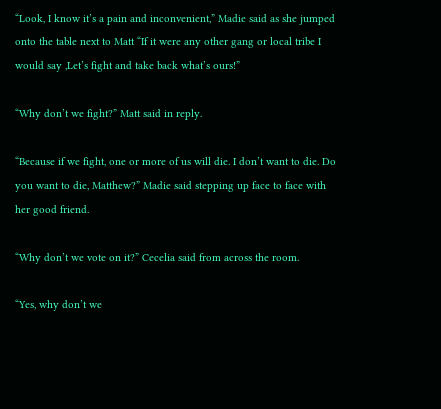“Look, I know it’s a pain and inconvenient,” Madie said as she jumped onto the table next to Matt “If it were any other gang or local tribe I would say ,Let’s fight and take back what’s ours!”

“Why don’t we fight?” Matt said in reply.

“Because if we fight, one or more of us will die. I don’t want to die. Do you want to die, Matthew?” Madie said stepping up face to face with her good friend.

“Why don’t we vote on it?” Cecelia said from across the room.

“Yes, why don’t we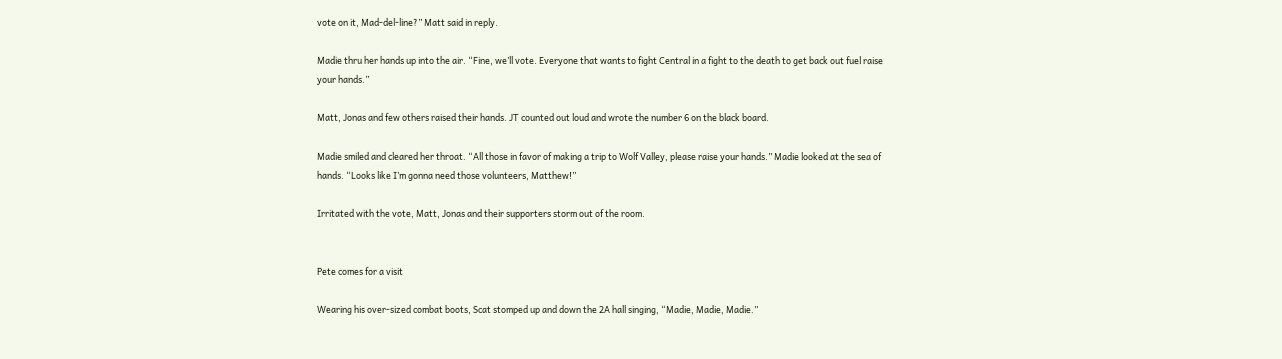vote on it, Mad-del-line?” Matt said in reply.

Madie thru her hands up into the air. “Fine, we’ll vote. Everyone that wants to fight Central in a fight to the death to get back out fuel raise your hands.”

Matt, Jonas and few others raised their hands. JT counted out loud and wrote the number 6 on the black board.

Madie smiled and cleared her throat. “All those in favor of making a trip to Wolf Valley, please raise your hands.” Madie looked at the sea of hands. “Looks like I’m gonna need those volunteers, Matthew!”

Irritated with the vote, Matt, Jonas and their supporters storm out of the room.


Pete comes for a visit

Wearing his over-sized combat boots, Scat stomped up and down the 2A hall singing, “Madie, Madie, Madie.”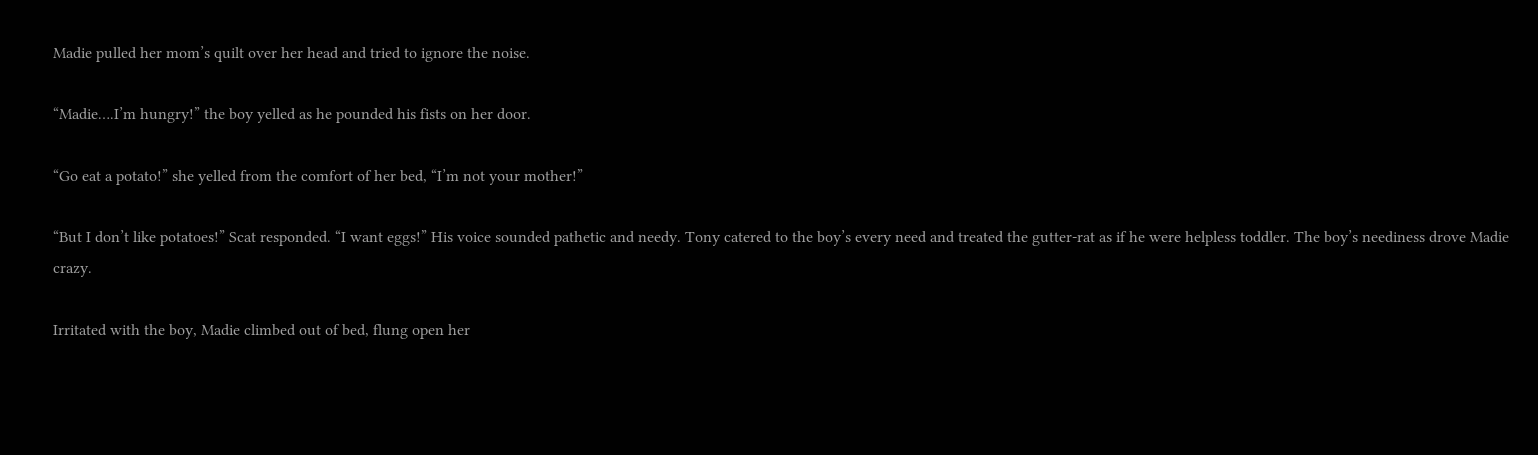Madie pulled her mom’s quilt over her head and tried to ignore the noise.

“Madie….I’m hungry!” the boy yelled as he pounded his fists on her door.

“Go eat a potato!” she yelled from the comfort of her bed, “I’m not your mother!”

“But I don’t like potatoes!” Scat responded. “I want eggs!” His voice sounded pathetic and needy. Tony catered to the boy’s every need and treated the gutter-rat as if he were helpless toddler. The boy’s neediness drove Madie crazy.

Irritated with the boy, Madie climbed out of bed, flung open her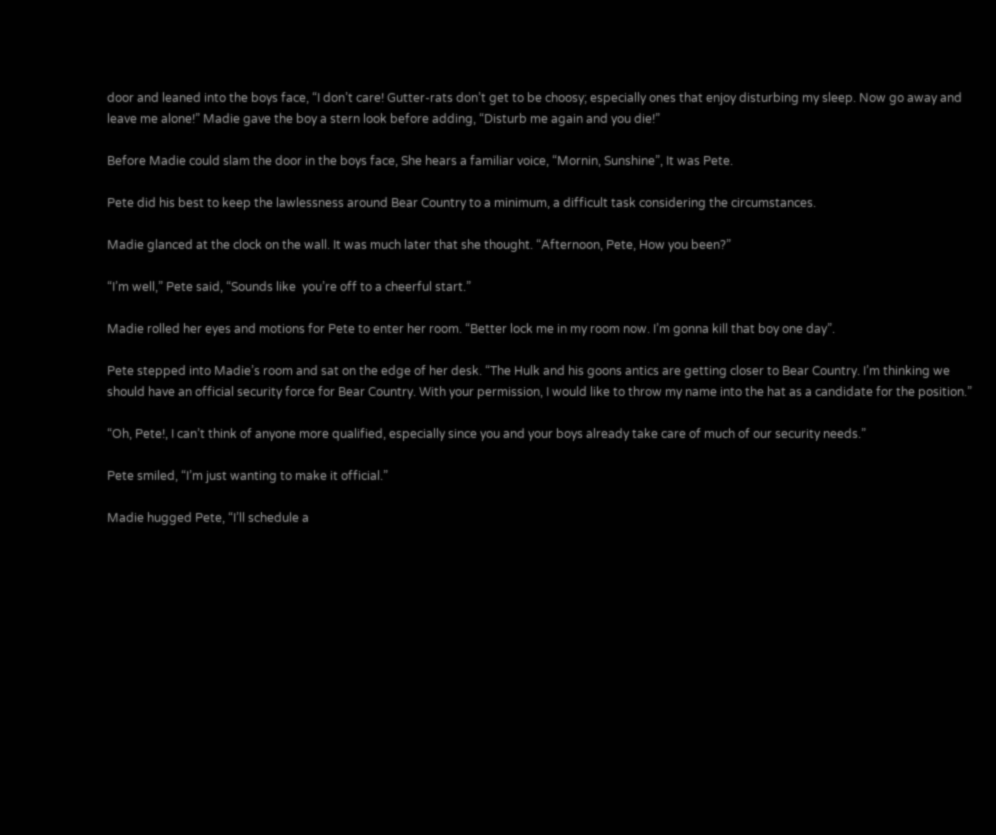door and leaned into the boys face, “I don’t care! Gutter-rats don’t get to be choosy; especially ones that enjoy disturbing my sleep. Now go away and leave me alone!” Madie gave the boy a stern look before adding, “Disturb me again and you die!”

Before Madie could slam the door in the boys face, She hears a familiar voice, “Mornin, Sunshine”, It was Pete.

Pete did his best to keep the lawlessness around Bear Country to a minimum, a difficult task considering the circumstances.

Madie glanced at the clock on the wall. It was much later that she thought. “Afternoon, Pete, How you been?”

“I’m well,” Pete said, “Sounds like  you’re off to a cheerful start.”

Madie rolled her eyes and motions for Pete to enter her room. “Better lock me in my room now. I’m gonna kill that boy one day”.

Pete stepped into Madie’s room and sat on the edge of her desk. “The Hulk and his goons antics are getting closer to Bear Country. I’m thinking we should have an official security force for Bear Country. With your permission, I would like to throw my name into the hat as a candidate for the position.”

“Oh, Pete!, I can’t think of anyone more qualified, especially since you and your boys already take care of much of our security needs.”

Pete smiled, “I’m just wanting to make it official.”

Madie hugged Pete, “I’ll schedule a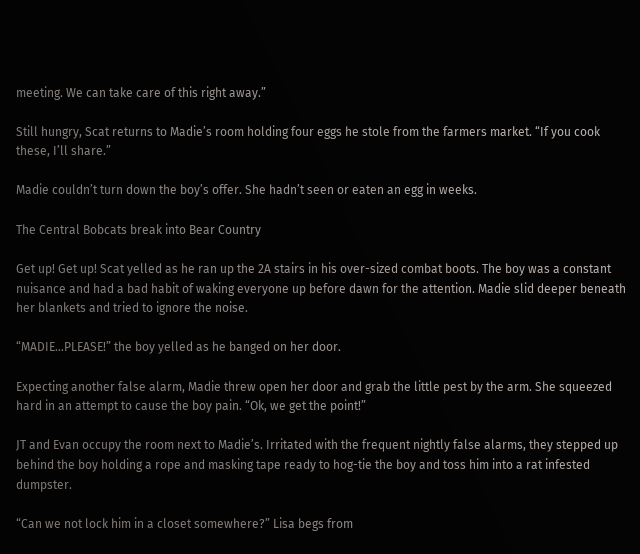meeting. We can take care of this right away.”

Still hungry, Scat returns to Madie’s room holding four eggs he stole from the farmers market. “If you cook these, I’ll share.”

Madie couldn’t turn down the boy’s offer. She hadn’t seen or eaten an egg in weeks.

The Central Bobcats break into Bear Country

Get up! Get up! Scat yelled as he ran up the 2A stairs in his over-sized combat boots. The boy was a constant nuisance and had a bad habit of waking everyone up before dawn for the attention. Madie slid deeper beneath her blankets and tried to ignore the noise.

“MADIE…PLEASE!” the boy yelled as he banged on her door.

Expecting another false alarm, Madie threw open her door and grab the little pest by the arm. She squeezed hard in an attempt to cause the boy pain. “Ok, we get the point!”

JT and Evan occupy the room next to Madie’s. Irritated with the frequent nightly false alarms, they stepped up behind the boy holding a rope and masking tape ready to hog-tie the boy and toss him into a rat infested dumpster.

“Can we not lock him in a closet somewhere?” Lisa begs from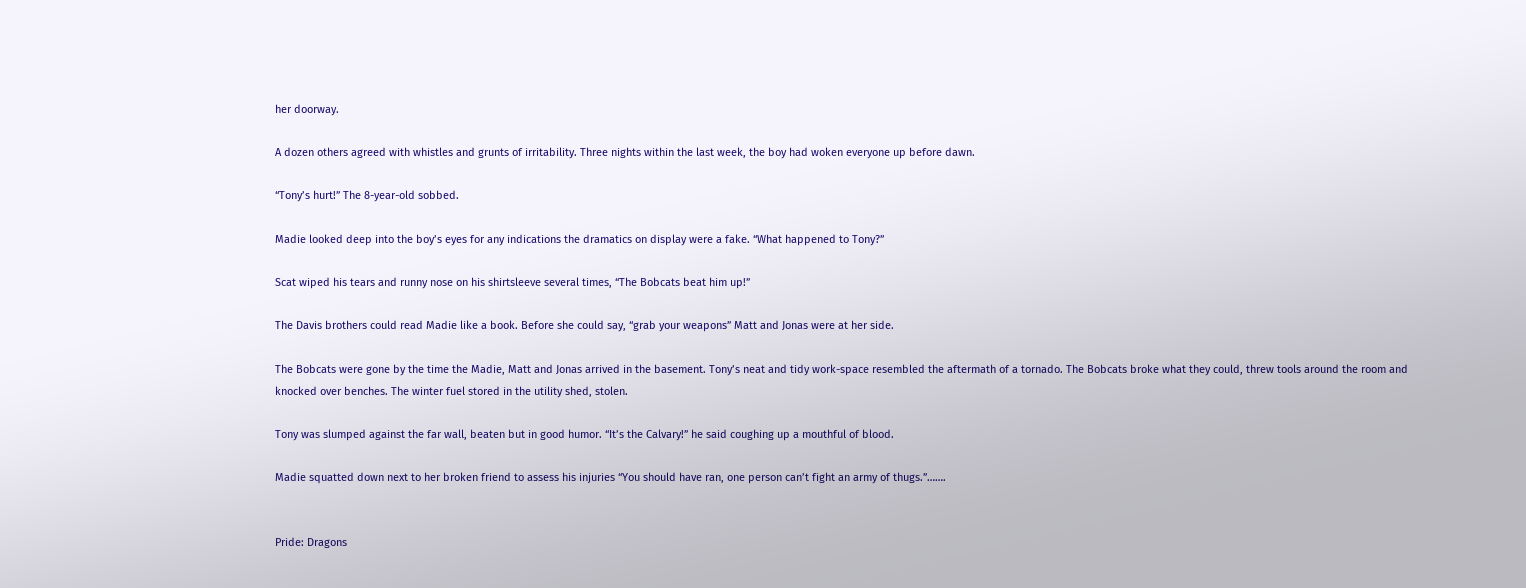her doorway.

A dozen others agreed with whistles and grunts of irritability. Three nights within the last week, the boy had woken everyone up before dawn.

“Tony’s hurt!” The 8-year-old sobbed.

Madie looked deep into the boy’s eyes for any indications the dramatics on display were a fake. “What happened to Tony?”

Scat wiped his tears and runny nose on his shirtsleeve several times, “The Bobcats beat him up!”

The Davis brothers could read Madie like a book. Before she could say, “grab your weapons” Matt and Jonas were at her side.

The Bobcats were gone by the time the Madie, Matt and Jonas arrived in the basement. Tony’s neat and tidy work-space resembled the aftermath of a tornado. The Bobcats broke what they could, threw tools around the room and knocked over benches. The winter fuel stored in the utility shed, stolen.

Tony was slumped against the far wall, beaten but in good humor. “It’s the Calvary!” he said coughing up a mouthful of blood.

Madie squatted down next to her broken friend to assess his injuries “You should have ran, one person can’t fight an army of thugs.”…….


Pride: Dragons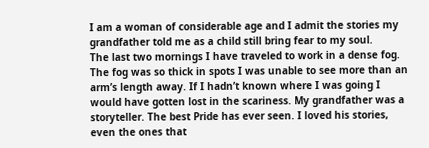I am a woman of considerable age and I admit the stories my grandfather told me as a child still bring fear to my soul.
The last two mornings I have traveled to work in a dense fog. The fog was so thick in spots I was unable to see more than an arm’s length away. If I hadn’t known where I was going I would have gotten lost in the scariness. My grandfather was a storyteller. The best Pride has ever seen. I loved his stories, even the ones that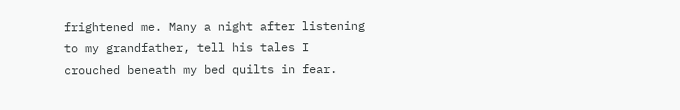frightened me. Many a night after listening to my grandfather, tell his tales I crouched beneath my bed quilts in fear.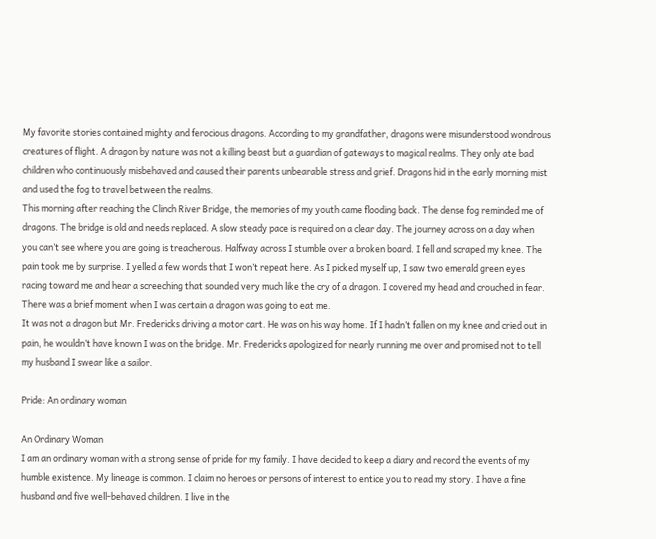My favorite stories contained mighty and ferocious dragons. According to my grandfather, dragons were misunderstood wondrous creatures of flight. A dragon by nature was not a killing beast but a guardian of gateways to magical realms. They only ate bad children who continuously misbehaved and caused their parents unbearable stress and grief. Dragons hid in the early morning mist and used the fog to travel between the realms.
This morning after reaching the Clinch River Bridge, the memories of my youth came flooding back. The dense fog reminded me of dragons. The bridge is old and needs replaced. A slow steady pace is required on a clear day. The journey across on a day when you can’t see where you are going is treacherous. Halfway across I stumble over a broken board. I fell and scraped my knee. The pain took me by surprise. I yelled a few words that I won’t repeat here. As I picked myself up, I saw two emerald green eyes racing toward me and hear a screeching that sounded very much like the cry of a dragon. I covered my head and crouched in fear. There was a brief moment when I was certain a dragon was going to eat me.
It was not a dragon but Mr. Fredericks driving a motor cart. He was on his way home. If I hadn’t fallen on my knee and cried out in pain, he wouldn’t have known I was on the bridge. Mr. Fredericks apologized for nearly running me over and promised not to tell my husband I swear like a sailor.

Pride: An ordinary woman

An Ordinary Woman
I am an ordinary woman with a strong sense of pride for my family. I have decided to keep a diary and record the events of my humble existence. My lineage is common. I claim no heroes or persons of interest to entice you to read my story. I have a fine husband and five well-behaved children. I live in the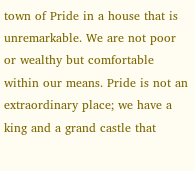town of Pride in a house that is unremarkable. We are not poor or wealthy but comfortable within our means. Pride is not an extraordinary place; we have a king and a grand castle that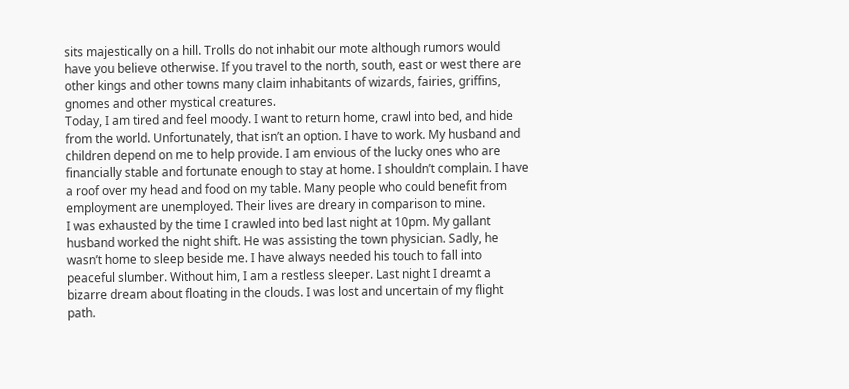sits majestically on a hill. Trolls do not inhabit our mote although rumors would have you believe otherwise. If you travel to the north, south, east or west there are other kings and other towns many claim inhabitants of wizards, fairies, griffins, gnomes and other mystical creatures.
Today, I am tired and feel moody. I want to return home, crawl into bed, and hide from the world. Unfortunately, that isn’t an option. I have to work. My husband and children depend on me to help provide. I am envious of the lucky ones who are financially stable and fortunate enough to stay at home. I shouldn’t complain. I have a roof over my head and food on my table. Many people who could benefit from employment are unemployed. Their lives are dreary in comparison to mine.
I was exhausted by the time I crawled into bed last night at 10pm. My gallant husband worked the night shift. He was assisting the town physician. Sadly, he wasn’t home to sleep beside me. I have always needed his touch to fall into peaceful slumber. Without him, I am a restless sleeper. Last night I dreamt a bizarre dream about floating in the clouds. I was lost and uncertain of my flight path.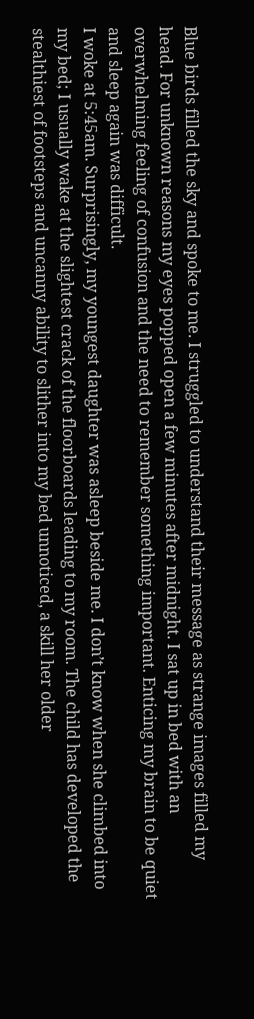Blue birds filled the sky and spoke to me. I struggled to understand their message as strange images filled my head. For unknown reasons my eyes popped open a few minutes after midnight. I sat up in bed with an overwhelming feeling of confusion and the need to remember something important. Enticing my brain to be quiet and sleep again was difficult.
I woke at 5:45am. Surprisingly, my youngest daughter was asleep beside me. I don’t know when she climbed into my bed; I usually wake at the slightest crack of the floorboards leading to my room. The child has developed the stealthiest of footsteps and uncanny ability to slither into my bed unnoticed, a skill her older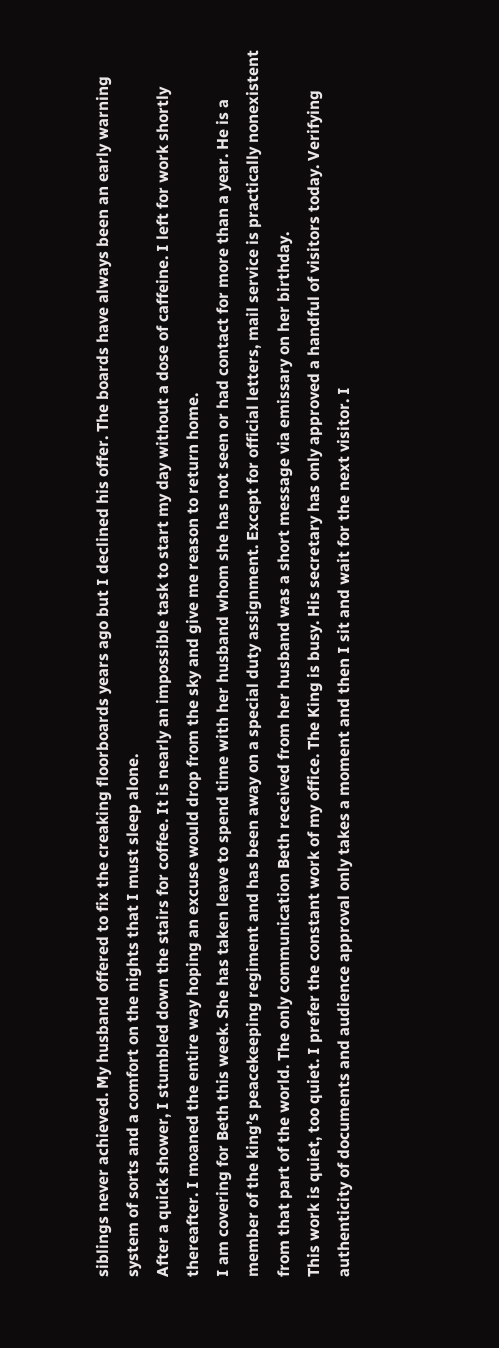siblings never achieved. My husband offered to fix the creaking floorboards years ago but I declined his offer. The boards have always been an early warning system of sorts and a comfort on the nights that I must sleep alone.
After a quick shower, I stumbled down the stairs for coffee. It is nearly an impossible task to start my day without a dose of caffeine. I left for work shortly thereafter. I moaned the entire way hoping an excuse would drop from the sky and give me reason to return home.
I am covering for Beth this week. She has taken leave to spend time with her husband whom she has not seen or had contact for more than a year. He is a member of the king’s peacekeeping regiment and has been away on a special duty assignment. Except for official letters, mail service is practically nonexistent from that part of the world. The only communication Beth received from her husband was a short message via emissary on her birthday.
This work is quiet, too quiet. I prefer the constant work of my office. The King is busy. His secretary has only approved a handful of visitors today. Verifying authenticity of documents and audience approval only takes a moment and then I sit and wait for the next visitor. I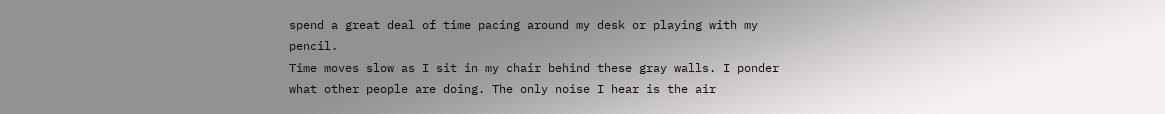spend a great deal of time pacing around my desk or playing with my pencil.
Time moves slow as I sit in my chair behind these gray walls. I ponder what other people are doing. The only noise I hear is the air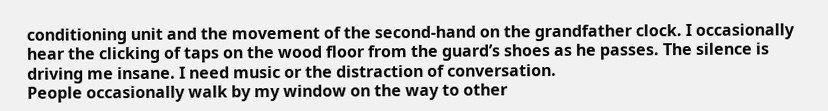conditioning unit and the movement of the second-hand on the grandfather clock. I occasionally hear the clicking of taps on the wood floor from the guard’s shoes as he passes. The silence is driving me insane. I need music or the distraction of conversation.
People occasionally walk by my window on the way to other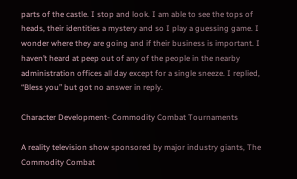parts of the castle. I stop and look. I am able to see the tops of heads, their identities a mystery and so I play a guessing game. I wonder where they are going and if their business is important. I haven’t heard at peep out of any of the people in the nearby administration offices all day except for a single sneeze. I replied, “Bless you” but got no answer in reply.

Character Development- Commodity Combat Tournaments

A reality television show sponsored by major industry giants, The Commodity Combat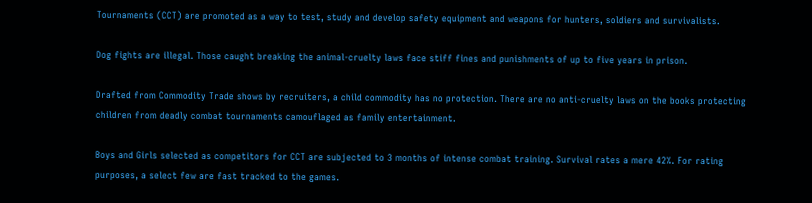Tournaments (CCT) are promoted as a way to test, study and develop safety equipment and weapons for hunters, soldiers and survivalists.

Dog fights are illegal. Those caught breaking the animal-cruelty laws face stiff fines and punishments of up to five years in prison.

Drafted from Commodity Trade shows by recruiters, a child commodity has no protection. There are no anti-cruelty laws on the books protecting children from deadly combat tournaments camouflaged as family entertainment.

Boys and Girls selected as competitors for CCT are subjected to 3 months of intense combat training. Survival rates a mere 42%. For rating purposes, a select few are fast tracked to the games.